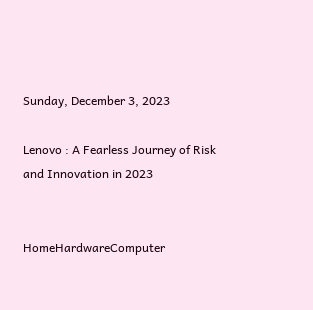Sunday, December 3, 2023

Lenovo : A Fearless Journey of Risk and Innovation in 2023


HomeHardwareComputer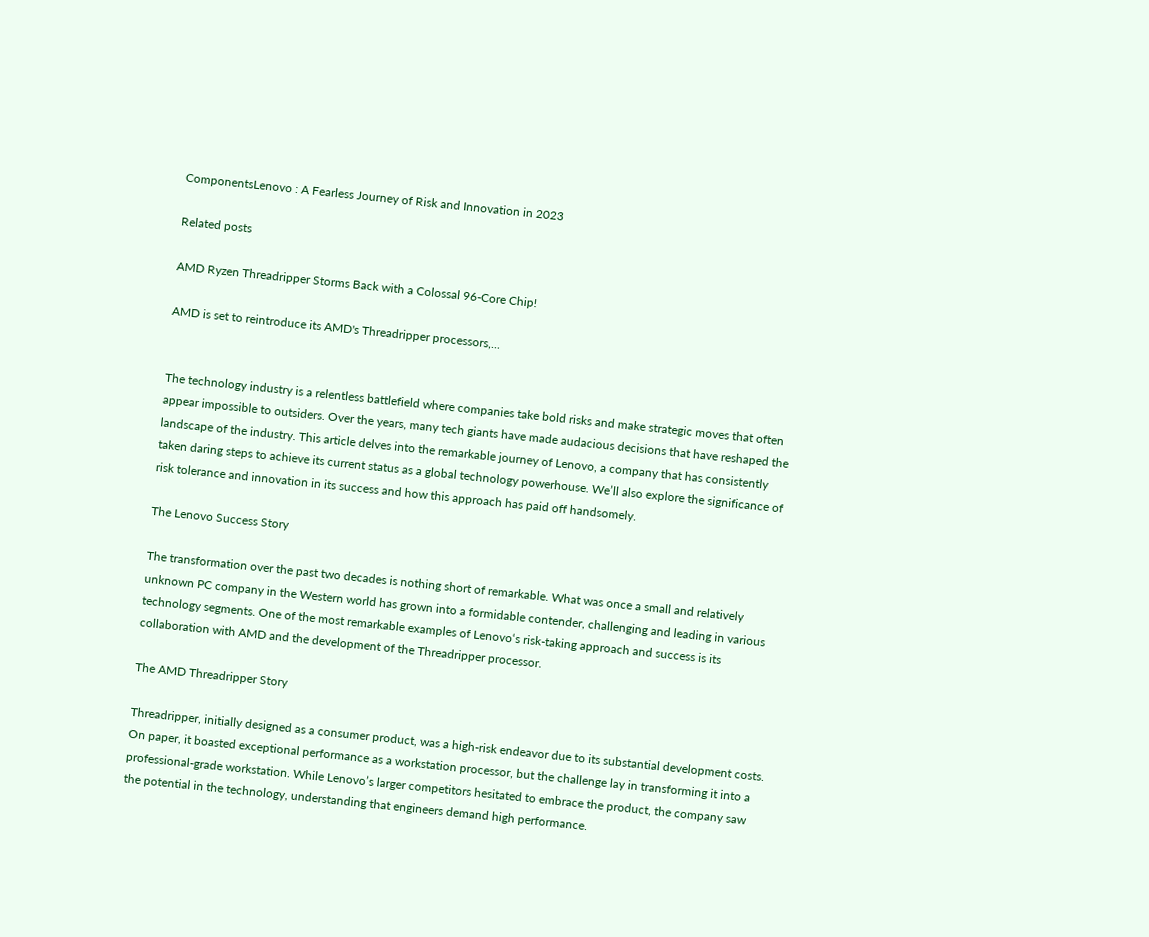ComponentsLenovo : A Fearless Journey of Risk and Innovation in 2023

Related posts

AMD Ryzen Threadripper Storms Back with a Colossal 96-Core Chip!

AMD is set to reintroduce its AMD's Threadripper processors,...


The technology industry is a relentless battlefield where companies take bold risks and make strategic moves that often appear impossible to outsiders. Over the years, many tech giants have made audacious decisions that have reshaped the landscape of the industry. This article delves into the remarkable journey of Lenovo, a company that has consistently taken daring steps to achieve its current status as a global technology powerhouse. We’ll also explore the significance of risk tolerance and innovation in its success and how this approach has paid off handsomely.

The Lenovo Success Story

The transformation over the past two decades is nothing short of remarkable. What was once a small and relatively unknown PC company in the Western world has grown into a formidable contender, challenging and leading in various technology segments. One of the most remarkable examples of Lenovo‘s risk-taking approach and success is its collaboration with AMD and the development of the Threadripper processor.

The AMD Threadripper Story

Threadripper, initially designed as a consumer product, was a high-risk endeavor due to its substantial development costs. On paper, it boasted exceptional performance as a workstation processor, but the challenge lay in transforming it into a professional-grade workstation. While Lenovo’s larger competitors hesitated to embrace the product, the company saw the potential in the technology, understanding that engineers demand high performance.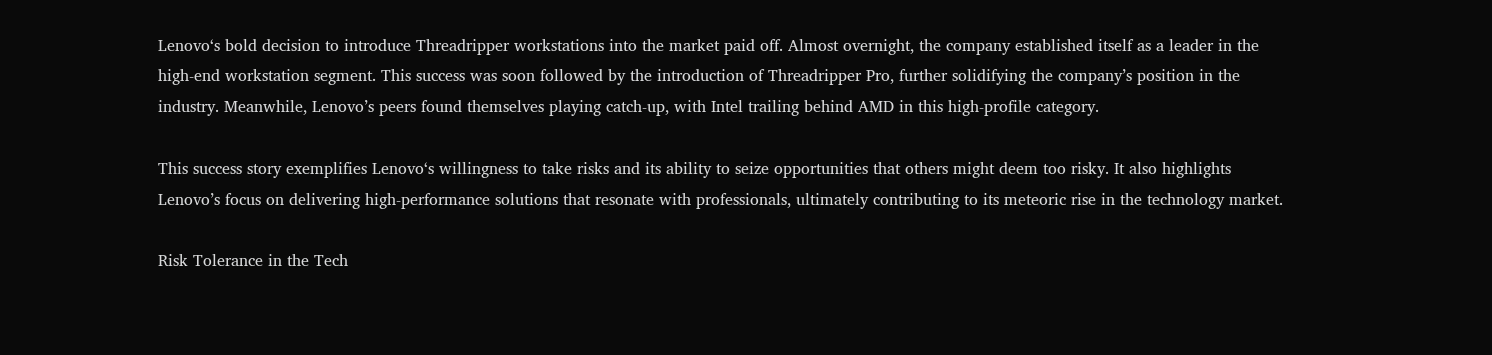Lenovo‘s bold decision to introduce Threadripper workstations into the market paid off. Almost overnight, the company established itself as a leader in the high-end workstation segment. This success was soon followed by the introduction of Threadripper Pro, further solidifying the company’s position in the industry. Meanwhile, Lenovo’s peers found themselves playing catch-up, with Intel trailing behind AMD in this high-profile category.

This success story exemplifies Lenovo‘s willingness to take risks and its ability to seize opportunities that others might deem too risky. It also highlights Lenovo’s focus on delivering high-performance solutions that resonate with professionals, ultimately contributing to its meteoric rise in the technology market.

Risk Tolerance in the Tech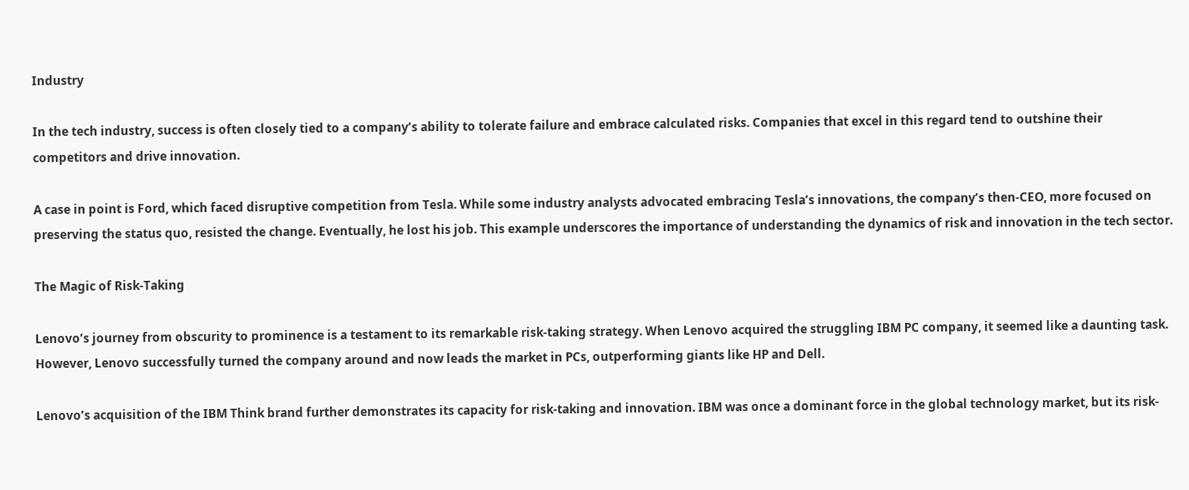Industry

In the tech industry, success is often closely tied to a company’s ability to tolerate failure and embrace calculated risks. Companies that excel in this regard tend to outshine their competitors and drive innovation.

A case in point is Ford, which faced disruptive competition from Tesla. While some industry analysts advocated embracing Tesla’s innovations, the company’s then-CEO, more focused on preserving the status quo, resisted the change. Eventually, he lost his job. This example underscores the importance of understanding the dynamics of risk and innovation in the tech sector.

The Magic of Risk-Taking

Lenovo’s journey from obscurity to prominence is a testament to its remarkable risk-taking strategy. When Lenovo acquired the struggling IBM PC company, it seemed like a daunting task. However, Lenovo successfully turned the company around and now leads the market in PCs, outperforming giants like HP and Dell.

Lenovo’s acquisition of the IBM Think brand further demonstrates its capacity for risk-taking and innovation. IBM was once a dominant force in the global technology market, but its risk-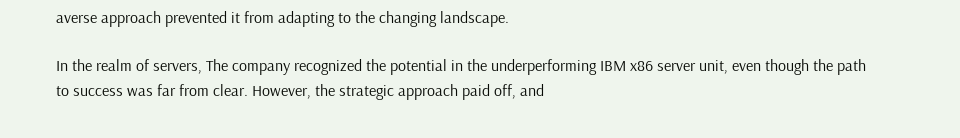averse approach prevented it from adapting to the changing landscape.

In the realm of servers, The company recognized the potential in the underperforming IBM x86 server unit, even though the path to success was far from clear. However, the strategic approach paid off, and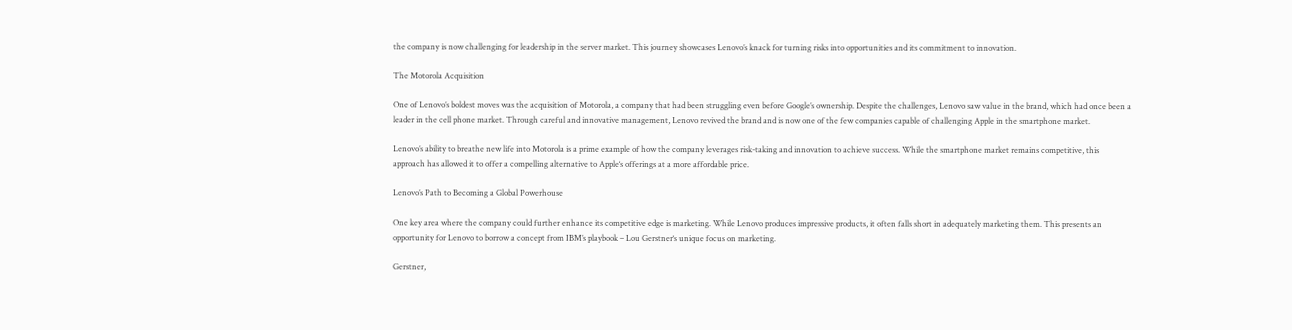the company is now challenging for leadership in the server market. This journey showcases Lenovo’s knack for turning risks into opportunities and its commitment to innovation.

The Motorola Acquisition

One of Lenovo’s boldest moves was the acquisition of Motorola, a company that had been struggling even before Google’s ownership. Despite the challenges, Lenovo saw value in the brand, which had once been a leader in the cell phone market. Through careful and innovative management, Lenovo revived the brand and is now one of the few companies capable of challenging Apple in the smartphone market.

Lenovo’s ability to breathe new life into Motorola is a prime example of how the company leverages risk-taking and innovation to achieve success. While the smartphone market remains competitive, this approach has allowed it to offer a compelling alternative to Apple‘s offerings at a more affordable price.

Lenovo’s Path to Becoming a Global Powerhouse

One key area where the company could further enhance its competitive edge is marketing. While Lenovo produces impressive products, it often falls short in adequately marketing them. This presents an opportunity for Lenovo to borrow a concept from IBM’s playbook – Lou Gerstner‘s unique focus on marketing.

Gerstner,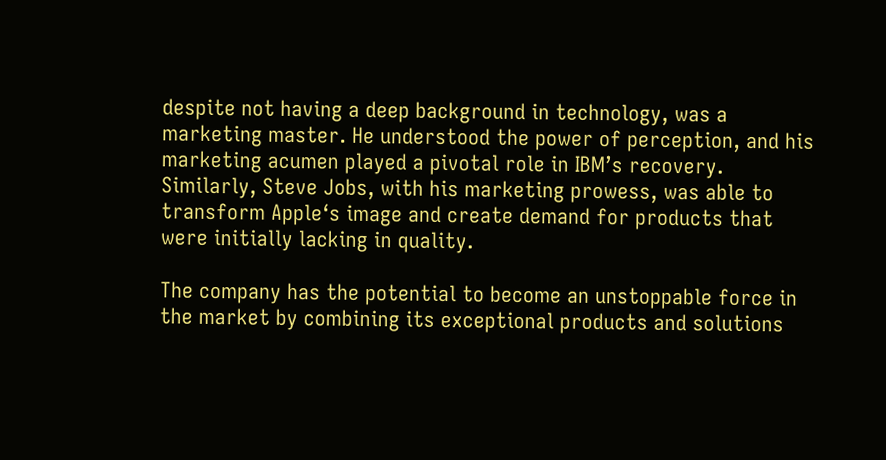despite not having a deep background in technology, was a marketing master. He understood the power of perception, and his marketing acumen played a pivotal role in IBM’s recovery. Similarly, Steve Jobs, with his marketing prowess, was able to transform Apple‘s image and create demand for products that were initially lacking in quality.

The company has the potential to become an unstoppable force in the market by combining its exceptional products and solutions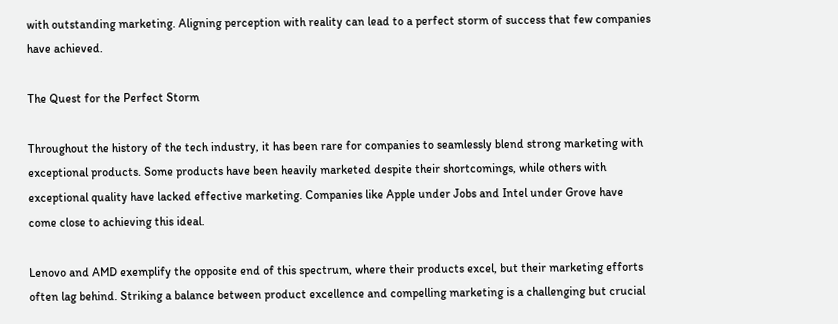with outstanding marketing. Aligning perception with reality can lead to a perfect storm of success that few companies have achieved.

The Quest for the Perfect Storm

Throughout the history of the tech industry, it has been rare for companies to seamlessly blend strong marketing with exceptional products. Some products have been heavily marketed despite their shortcomings, while others with exceptional quality have lacked effective marketing. Companies like Apple under Jobs and Intel under Grove have come close to achieving this ideal.

Lenovo and AMD exemplify the opposite end of this spectrum, where their products excel, but their marketing efforts often lag behind. Striking a balance between product excellence and compelling marketing is a challenging but crucial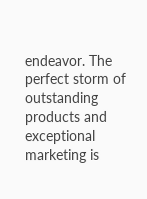endeavor. The perfect storm of outstanding products and exceptional marketing is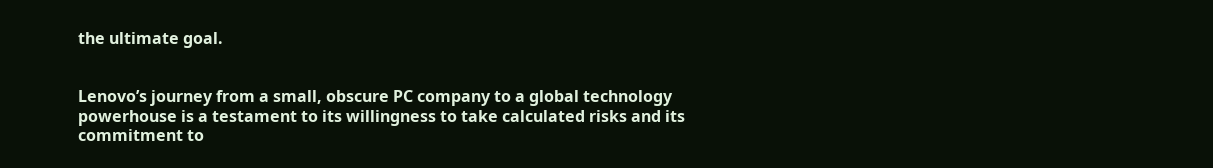the ultimate goal.


Lenovo’s journey from a small, obscure PC company to a global technology powerhouse is a testament to its willingness to take calculated risks and its commitment to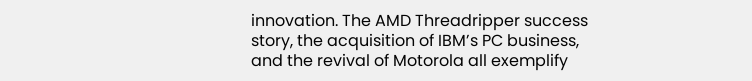innovation. The AMD Threadripper success story, the acquisition of IBM’s PC business, and the revival of Motorola all exemplify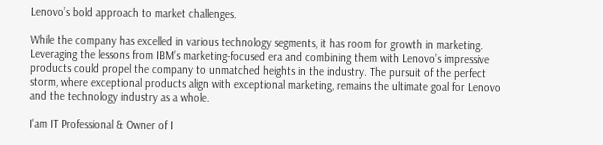Lenovo’s bold approach to market challenges.

While the company has excelled in various technology segments, it has room for growth in marketing. Leveraging the lessons from IBM’s marketing-focused era and combining them with Lenovo’s impressive products could propel the company to unmatched heights in the industry. The pursuit of the perfect storm, where exceptional products align with exceptional marketing, remains the ultimate goal for Lenovo and the technology industry as a whole.

I'am IT Professional & Owner of I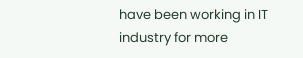have been working in IT industry for more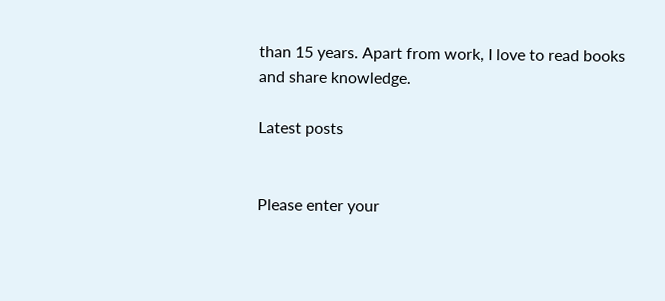than 15 years. Apart from work, I love to read books and share knowledge.

Latest posts


Please enter your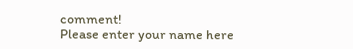comment!
Please enter your name here